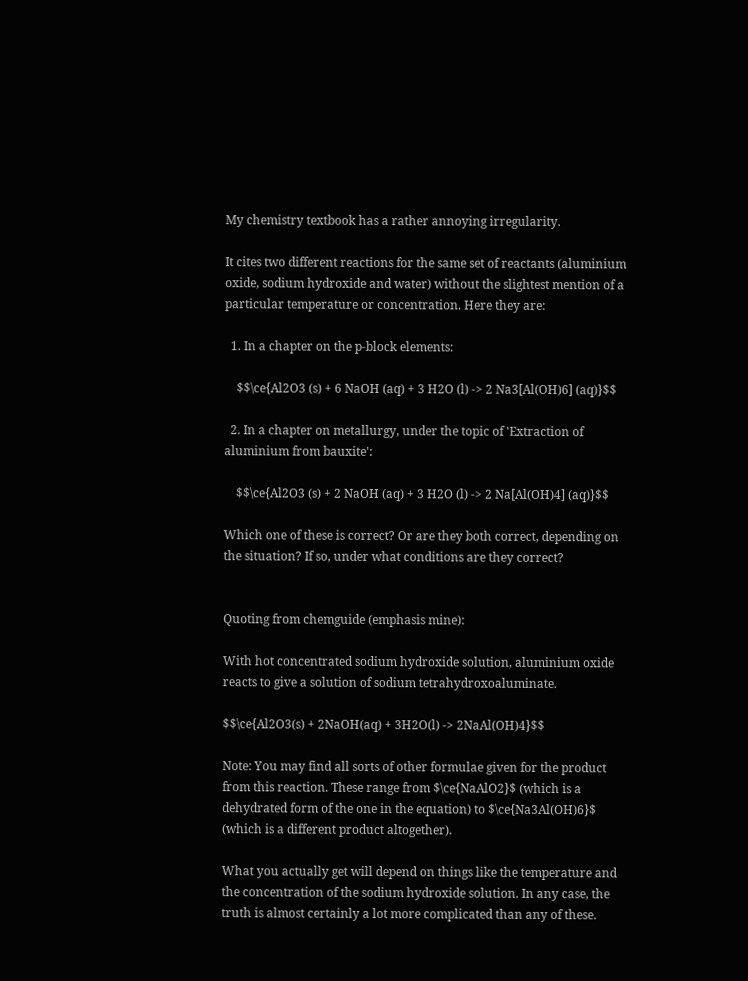My chemistry textbook has a rather annoying irregularity.

It cites two different reactions for the same set of reactants (aluminium oxide, sodium hydroxide and water) without the slightest mention of a particular temperature or concentration. Here they are:

  1. In a chapter on the p-block elements:

    $$\ce{Al2O3 (s) + 6 NaOH (aq) + 3 H2O (l) -> 2 Na3[Al(OH)6] (aq)}$$

  2. In a chapter on metallurgy, under the topic of 'Extraction of aluminium from bauxite':

    $$\ce{Al2O3 (s) + 2 NaOH (aq) + 3 H2O (l) -> 2 Na[Al(OH)4] (aq)}$$

Which one of these is correct? Or are they both correct, depending on the situation? If so, under what conditions are they correct?


Quoting from chemguide (emphasis mine):

With hot concentrated sodium hydroxide solution, aluminium oxide reacts to give a solution of sodium tetrahydroxoaluminate.

$$\ce{Al2O3(s) + 2NaOH(aq) + 3H2O(l) -> 2NaAl(OH)4}$$

Note: You may find all sorts of other formulae given for the product from this reaction. These range from $\ce{NaAlO2}$ (which is a dehydrated form of the one in the equation) to $\ce{Na3Al(OH)6}$ (which is a different product altogether).

What you actually get will depend on things like the temperature and the concentration of the sodium hydroxide solution. In any case, the truth is almost certainly a lot more complicated than any of these.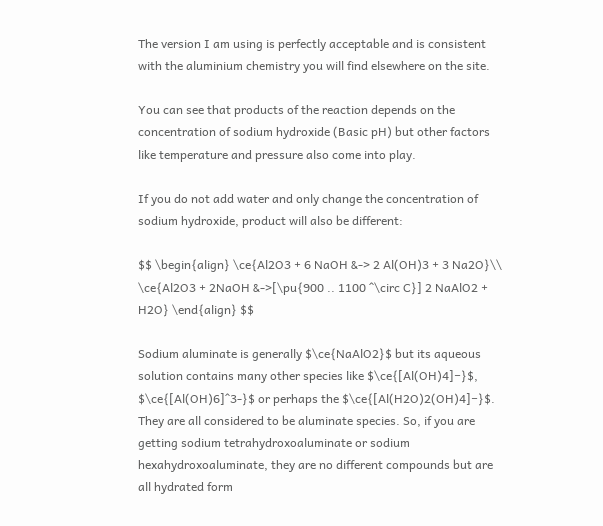The version I am using is perfectly acceptable and is consistent with the aluminium chemistry you will find elsewhere on the site.

You can see that products of the reaction depends on the concentration of sodium hydroxide (Basic pH) but other factors like temperature and pressure also come into play.

If you do not add water and only change the concentration of sodium hydroxide, product will also be different:

$$ \begin{align} \ce{Al2O3 + 6 NaOH &-> 2 Al(OH)3 + 3 Na2O}\\ \ce{Al2O3 + 2NaOH &->[\pu{900 .. 1100 ^\circ C}] 2 NaAlO2 + H2O} \end{align} $$

Sodium aluminate is generally $\ce{NaAlO2}$ but its aqueous solution contains many other species like $\ce{[Al(OH)4]−}$, $\ce{[Al(OH)6]^3-}$ or perhaps the $\ce{[Al(H2O)2(OH)4]−}$. They are all considered to be aluminate species. So, if you are getting sodium tetrahydroxoaluminate or sodium hexahydroxoaluminate, they are no different compounds but are all hydrated form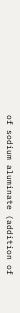of sodium aluminate (addition of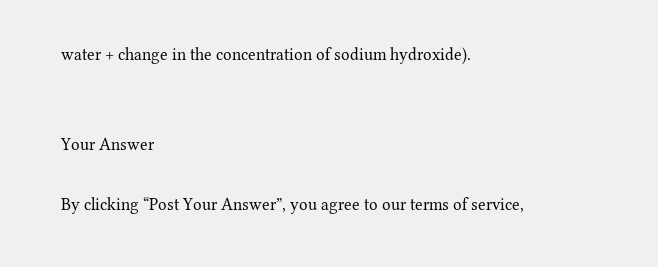water + change in the concentration of sodium hydroxide).


Your Answer

By clicking “Post Your Answer”, you agree to our terms of service,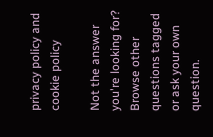privacy policy and cookie policy

Not the answer you're looking for? Browse other questions tagged or ask your own question.